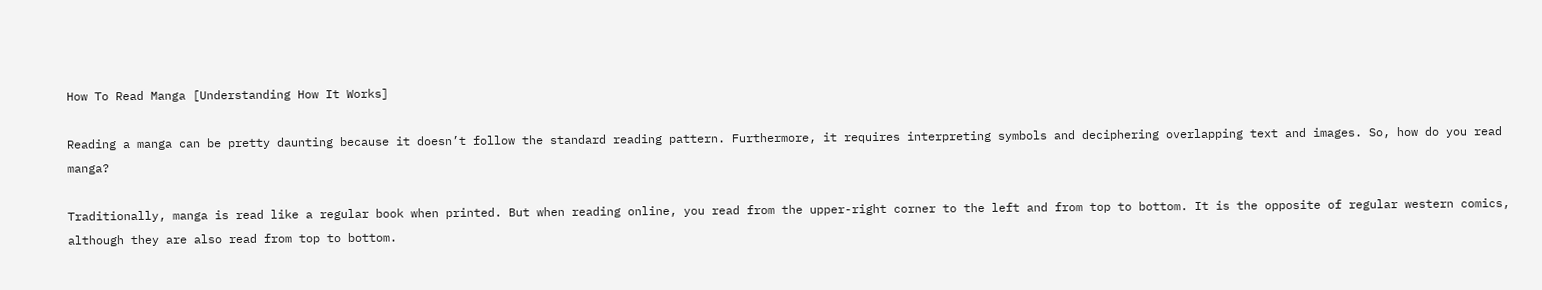How To Read Manga [Understanding How It Works]

Reading a manga can be pretty daunting because it doesn’t follow the standard reading pattern. Furthermore, it requires interpreting symbols and deciphering overlapping text and images. So, how do you read manga?

Traditionally, manga is read like a regular book when printed. But when reading online, you read from the upper-right corner to the left and from top to bottom. It is the opposite of regular western comics, although they are also read from top to bottom.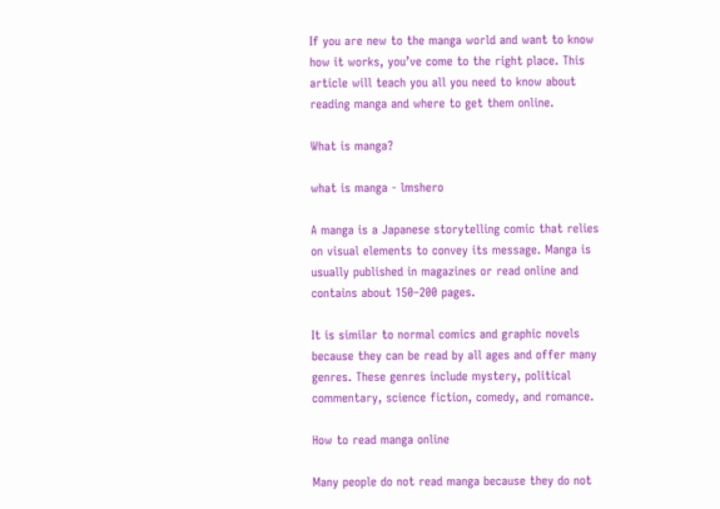If you are new to the manga world and want to know how it works, you’ve come to the right place. This article will teach you all you need to know about reading manga and where to get them online.

What is manga?

what is manga - lmshero

A manga is a Japanese storytelling comic that relies on visual elements to convey its message. Manga is usually published in magazines or read online and contains about 150–200 pages.

It is similar to normal comics and graphic novels because they can be read by all ages and offer many genres. These genres include mystery, political commentary, science fiction, comedy, and romance.

How to read manga online

Many people do not read manga because they do not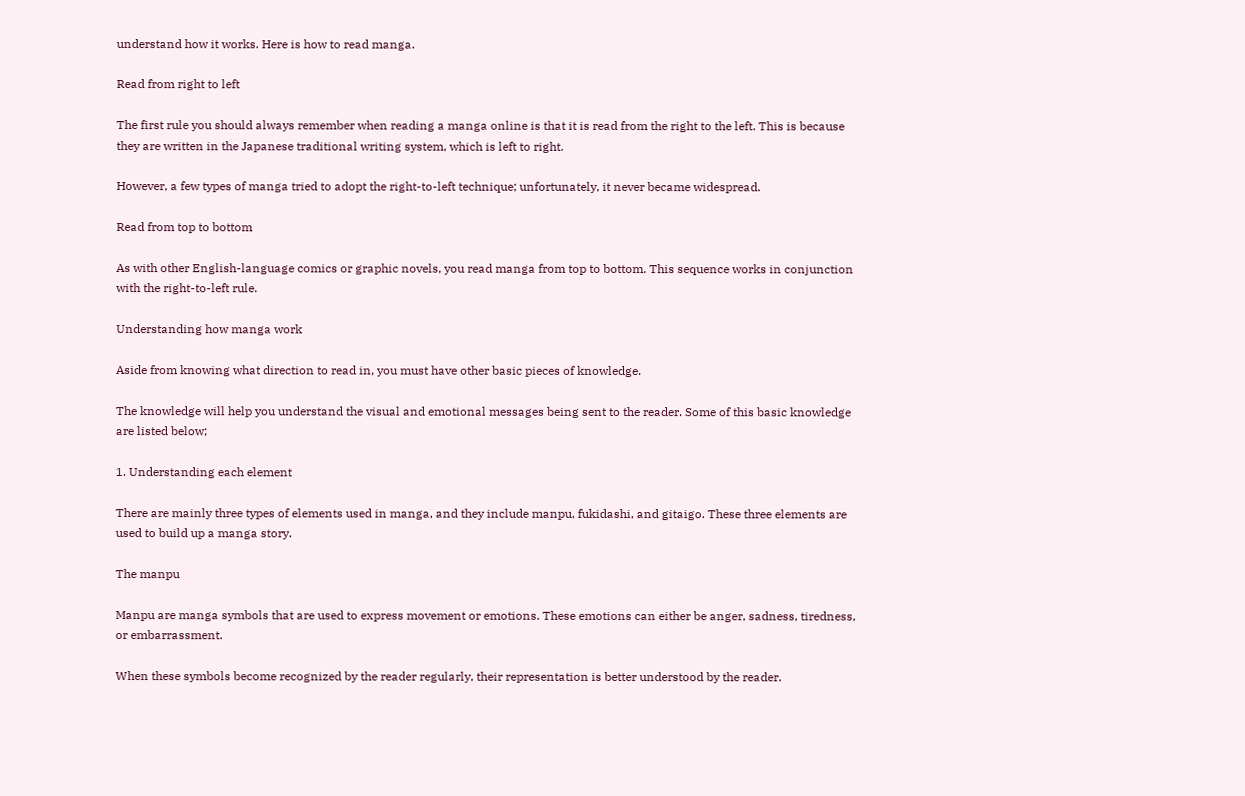understand how it works. Here is how to read manga.

Read from right to left

The first rule you should always remember when reading a manga online is that it is read from the right to the left. This is because they are written in the Japanese traditional writing system, which is left to right.

However, a few types of manga tried to adopt the right-to-left technique; unfortunately, it never became widespread.

Read from top to bottom

As with other English-language comics or graphic novels, you read manga from top to bottom. This sequence works in conjunction with the right-to-left rule.

Understanding how manga work

Aside from knowing what direction to read in, you must have other basic pieces of knowledge.

The knowledge will help you understand the visual and emotional messages being sent to the reader. Some of this basic knowledge are listed below;

1. Understanding each element

There are mainly three types of elements used in manga, and they include manpu, fukidashi, and gitaigo. These three elements are used to build up a manga story.

The manpu

Manpu are manga symbols that are used to express movement or emotions. These emotions can either be anger, sadness, tiredness, or embarrassment.

When these symbols become recognized by the reader regularly, their representation is better understood by the reader.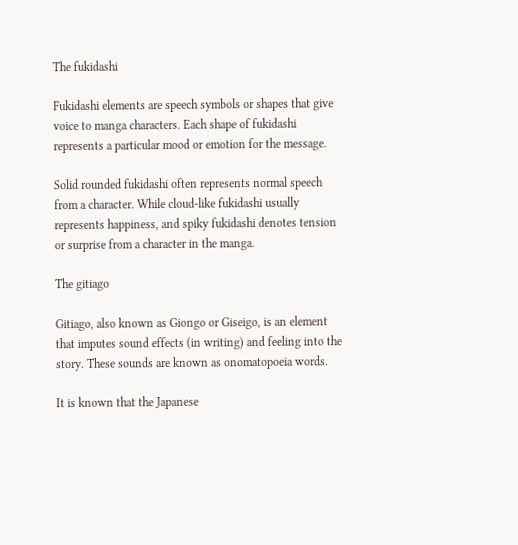The fukidashi

Fukidashi elements are speech symbols or shapes that give voice to manga characters. Each shape of fukidashi represents a particular mood or emotion for the message.

Solid rounded fukidashi often represents normal speech from a character. While cloud-like fukidashi usually represents happiness, and spiky fukidashi denotes tension or surprise from a character in the manga.

The gitiago

Gitiago, also known as Giongo or Giseigo, is an element that imputes sound effects (in writing) and feeling into the story. These sounds are known as onomatopoeia words.

It is known that the Japanese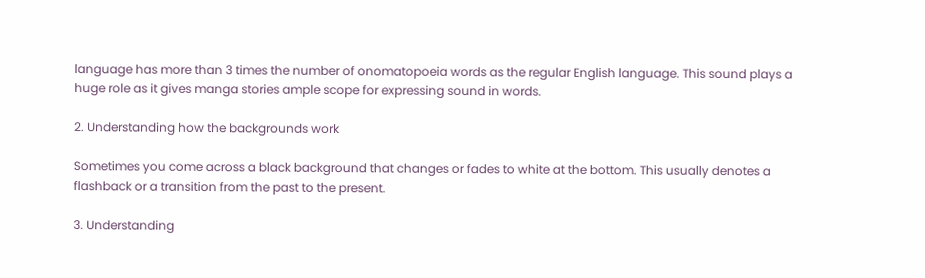language has more than 3 times the number of onomatopoeia words as the regular English language. This sound plays a huge role as it gives manga stories ample scope for expressing sound in words.

2. Understanding how the backgrounds work

Sometimes you come across a black background that changes or fades to white at the bottom. This usually denotes a flashback or a transition from the past to the present.

3. Understanding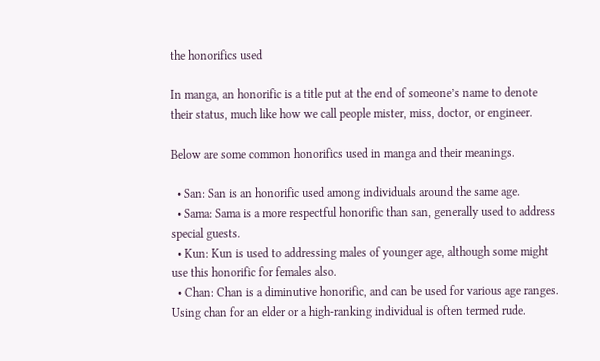the honorifics used

In manga, an honorific is a title put at the end of someone’s name to denote their status, much like how we call people mister, miss, doctor, or engineer.

Below are some common honorifics used in manga and their meanings.

  • San: San is an honorific used among individuals around the same age.
  • Sama: Sama is a more respectful honorific than san, generally used to address special guests.
  • Kun: Kun is used to addressing males of younger age, although some might use this honorific for females also.
  • Chan: Chan is a diminutive honorific, and can be used for various age ranges. Using chan for an elder or a high-ranking individual is often termed rude.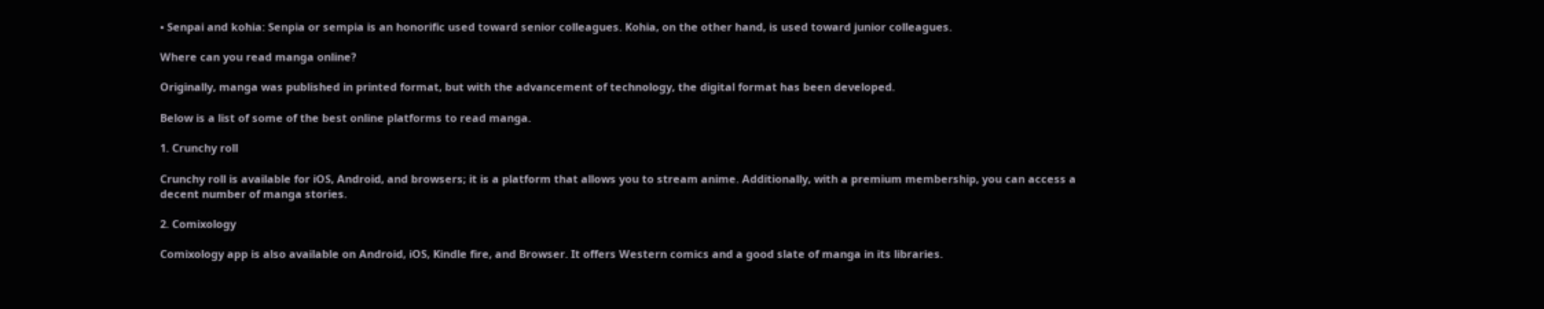• Senpai and kohia: Senpia or sempia is an honorific used toward senior colleagues. Kohia, on the other hand, is used toward junior colleagues.

Where can you read manga online?

Originally, manga was published in printed format, but with the advancement of technology, the digital format has been developed.

Below is a list of some of the best online platforms to read manga.

1. Crunchy roll

Crunchy roll is available for iOS, Android, and browsers; it is a platform that allows you to stream anime. Additionally, with a premium membership, you can access a decent number of manga stories.

2. Comixology

Comixology app is also available on Android, iOS, Kindle fire, and Browser. It offers Western comics and a good slate of manga in its libraries.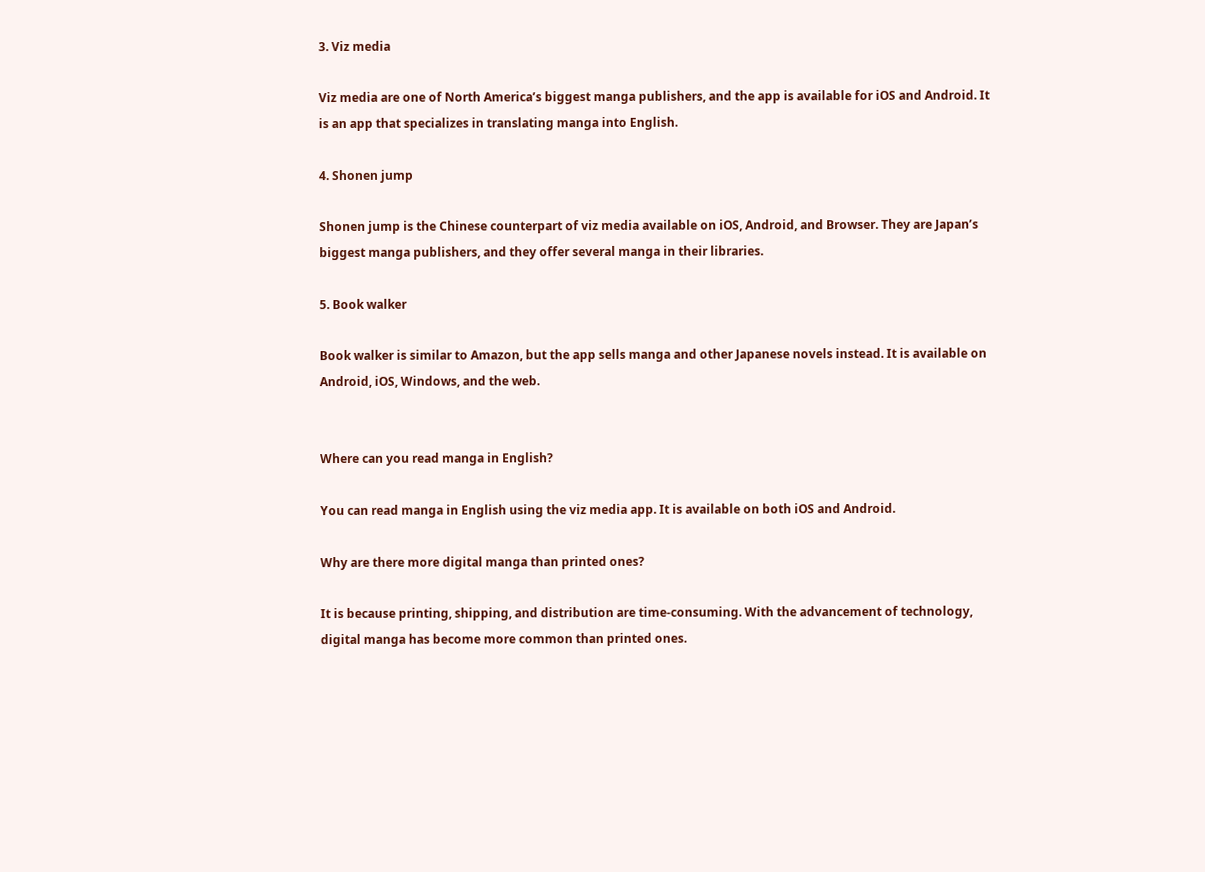3. Viz media

Viz media are one of North America’s biggest manga publishers, and the app is available for iOS and Android. It is an app that specializes in translating manga into English.

4. Shonen jump

Shonen jump is the Chinese counterpart of viz media available on iOS, Android, and Browser. They are Japan’s biggest manga publishers, and they offer several manga in their libraries.

5. Book walker

Book walker is similar to Amazon, but the app sells manga and other Japanese novels instead. It is available on Android, iOS, Windows, and the web.


Where can you read manga in English?

You can read manga in English using the viz media app. It is available on both iOS and Android.

Why are there more digital manga than printed ones?

It is because printing, shipping, and distribution are time-consuming. With the advancement of technology, digital manga has become more common than printed ones.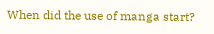When did the use of manga start?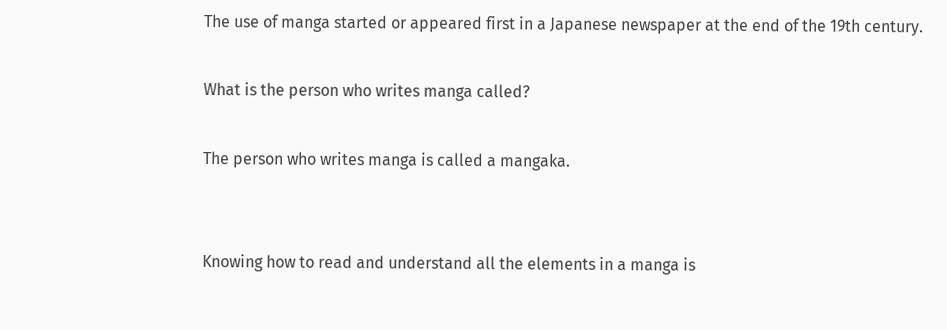The use of manga started or appeared first in a Japanese newspaper at the end of the 19th century.

What is the person who writes manga called?

The person who writes manga is called a mangaka.


Knowing how to read and understand all the elements in a manga is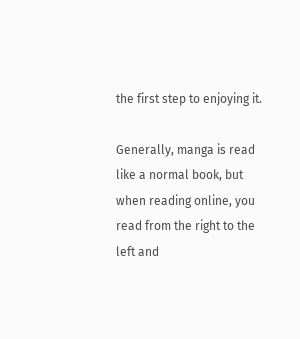the first step to enjoying it.

Generally, manga is read like a normal book, but when reading online, you read from the right to the left and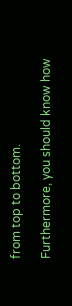from top to bottom.

Furthermore, you should know how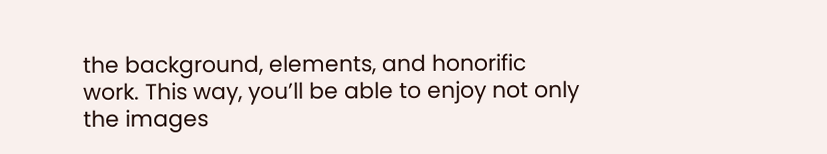the background, elements, and honorific work. This way, you’ll be able to enjoy not only the images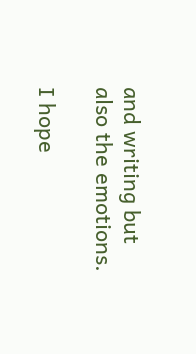and writing but also the emotions.

I hope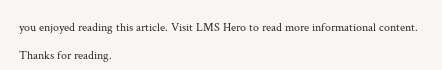you enjoyed reading this article. Visit LMS Hero to read more informational content.

Thanks for reading.